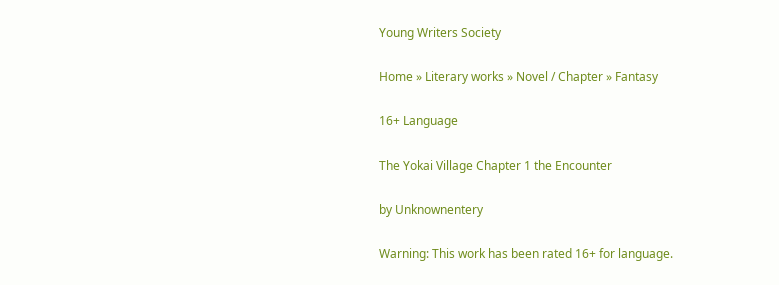Young Writers Society

Home » Literary works » Novel / Chapter » Fantasy

16+ Language

The Yokai Village Chapter 1 the Encounter

by Unknownentery

Warning: This work has been rated 16+ for language.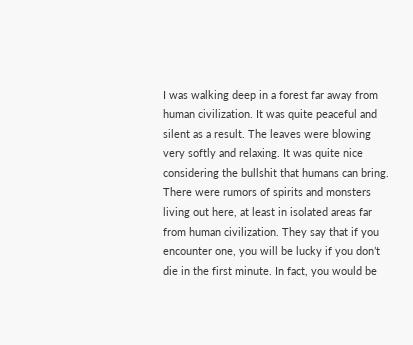I was walking deep in a forest far away from human civilization. It was quite peaceful and silent as a result. The leaves were blowing very softly and relaxing. It was quite nice considering the bullshit that humans can bring. There were rumors of spirits and monsters living out here, at least in isolated areas far from human civilization. They say that if you encounter one, you will be lucky if you don’t die in the first minute. In fact, you would be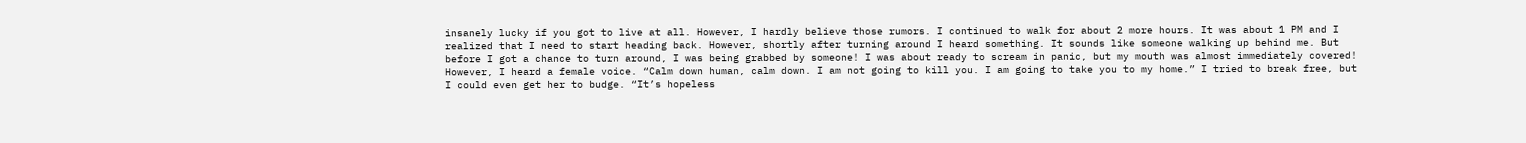insanely lucky if you got to live at all. However, I hardly believe those rumors. I continued to walk for about 2 more hours. It was about 1 PM and I realized that I need to start heading back. However, shortly after turning around I heard something. It sounds like someone walking up behind me. But before I got a chance to turn around, I was being grabbed by someone! I was about ready to scream in panic, but my mouth was almost immediately covered! However, I heard a female voice. “Calm down human, calm down. I am not going to kill you. I am going to take you to my home.” I tried to break free, but I could even get her to budge. “It’s hopeless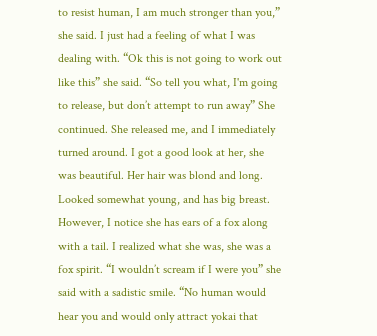to resist human, I am much stronger than you,” she said. I just had a feeling of what I was dealing with. “Ok this is not going to work out like this” she said. “So tell you what, I'm going to release, but don’t attempt to run away” She continued. She released me, and I immediately turned around. I got a good look at her, she was beautiful. Her hair was blond and long. Looked somewhat young, and has big breast. However, I notice she has ears of a fox along with a tail. I realized what she was, she was a fox spirit. “I wouldn’t scream if I were you” she said with a sadistic smile. “No human would hear you and would only attract yokai that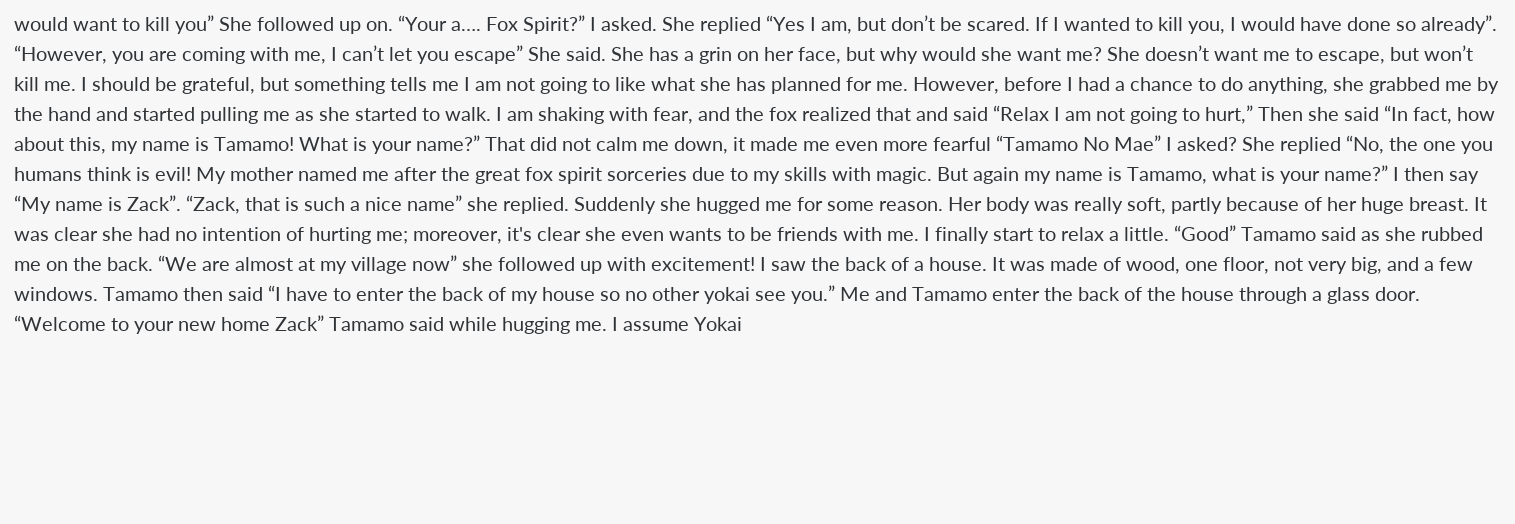would want to kill you” She followed up on. “Your a…. Fox Spirit?” I asked. She replied “Yes I am, but don’t be scared. If I wanted to kill you, I would have done so already”. “However, you are coming with me, I can’t let you escape” She said. She has a grin on her face, but why would she want me? She doesn’t want me to escape, but won’t kill me. I should be grateful, but something tells me I am not going to like what she has planned for me. However, before I had a chance to do anything, she grabbed me by the hand and started pulling me as she started to walk. I am shaking with fear, and the fox realized that and said “Relax I am not going to hurt,” Then she said “In fact, how about this, my name is Tamamo! What is your name?” That did not calm me down, it made me even more fearful “Tamamo No Mae” I asked? She replied “No, the one you humans think is evil! My mother named me after the great fox spirit sorceries due to my skills with magic. But again my name is Tamamo, what is your name?” I then say “My name is Zack”. “Zack, that is such a nice name” she replied. Suddenly she hugged me for some reason. Her body was really soft, partly because of her huge breast. It was clear she had no intention of hurting me; moreover, it's clear she even wants to be friends with me. I finally start to relax a little. “Good” Tamamo said as she rubbed me on the back. “We are almost at my village now” she followed up with excitement! I saw the back of a house. It was made of wood, one floor, not very big, and a few windows. Tamamo then said “I have to enter the back of my house so no other yokai see you.” Me and Tamamo enter the back of the house through a glass door. “Welcome to your new home Zack” Tamamo said while hugging me. I assume Yokai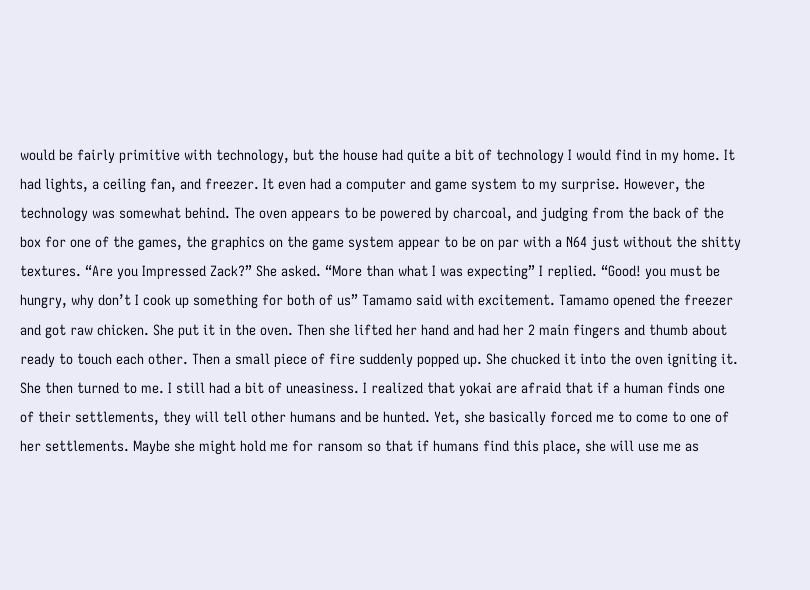would be fairly primitive with technology, but the house had quite a bit of technology I would find in my home. It had lights, a ceiling fan, and freezer. It even had a computer and game system to my surprise. However, the technology was somewhat behind. The oven appears to be powered by charcoal, and judging from the back of the box for one of the games, the graphics on the game system appear to be on par with a N64 just without the shitty textures. “Are you Impressed Zack?” She asked. “More than what I was expecting” I replied. “Good! you must be hungry, why don’t I cook up something for both of us” Tamamo said with excitement. Tamamo opened the freezer and got raw chicken. She put it in the oven. Then she lifted her hand and had her 2 main fingers and thumb about ready to touch each other. Then a small piece of fire suddenly popped up. She chucked it into the oven igniting it. She then turned to me. I still had a bit of uneasiness. I realized that yokai are afraid that if a human finds one of their settlements, they will tell other humans and be hunted. Yet, she basically forced me to come to one of her settlements. Maybe she might hold me for ransom so that if humans find this place, she will use me as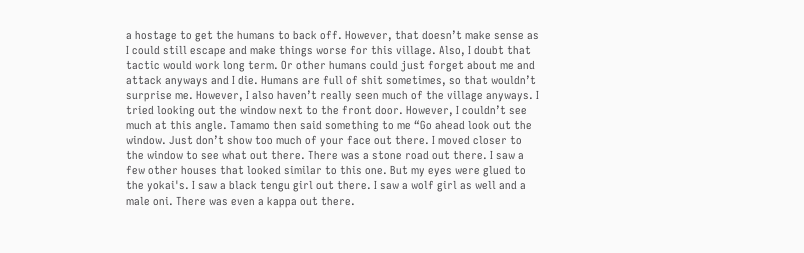a hostage to get the humans to back off. However, that doesn’t make sense as I could still escape and make things worse for this village. Also, I doubt that tactic would work long term. Or other humans could just forget about me and attack anyways and I die. Humans are full of shit sometimes, so that wouldn’t surprise me. However, I also haven’t really seen much of the village anyways. I tried looking out the window next to the front door. However, I couldn’t see much at this angle. Tamamo then said something to me “Go ahead look out the window. Just don’t show too much of your face out there. I moved closer to the window to see what out there. There was a stone road out there. I saw a few other houses that looked similar to this one. But my eyes were glued to the yokai's. I saw a black tengu girl out there. I saw a wolf girl as well and a male oni. There was even a kappa out there.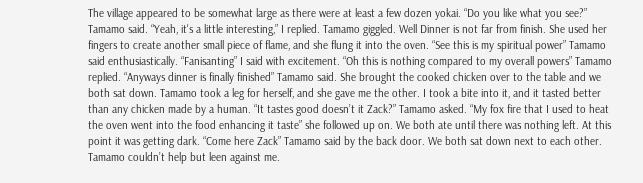The village appeared to be somewhat large as there were at least a few dozen yokai. “Do you like what you see?” Tamamo said. “Yeah, it's a little interesting,” I replied. Tamamo giggled. Well Dinner is not far from finish. She used her fingers to create another small piece of flame, and she flung it into the oven. “See this is my spiritual power” Tamamo said enthusiastically. “Fanisanting” I said with excitement. “Oh this is nothing compared to my overall powers” Tamamo replied. “Anyways dinner is finally finished” Tamamo said. She brought the cooked chicken over to the table and we both sat down. Tamamo took a leg for herself, and she gave me the other. I took a bite into it, and it tasted better than any chicken made by a human. “It tastes good doesn’t it Zack?” Tamamo asked. “My fox fire that I used to heat the oven went into the food enhancing it taste” she followed up on. We both ate until there was nothing left. At this point it was getting dark. “Come here Zack” Tamamo said by the back door. We both sat down next to each other. Tamamo couldn’t help but leen against me.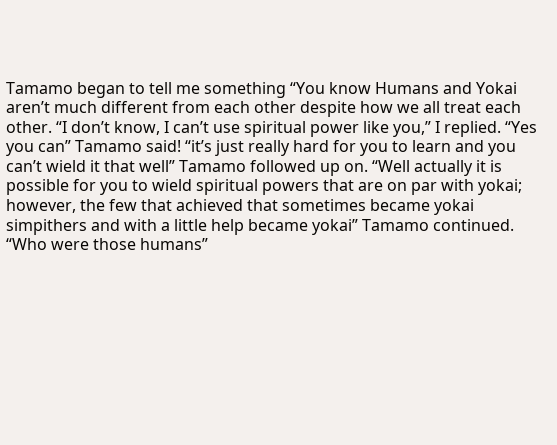Tamamo began to tell me something “You know Humans and Yokai aren’t much different from each other despite how we all treat each other. “I don’t know, I can’t use spiritual power like you,” I replied. “Yes you can” Tamamo said! “it’s just really hard for you to learn and you can’t wield it that well” Tamamo followed up on. “Well actually it is possible for you to wield spiritual powers that are on par with yokai; however, the few that achieved that sometimes became yokai simpithers and with a little help became yokai” Tamamo continued. “Who were those humans”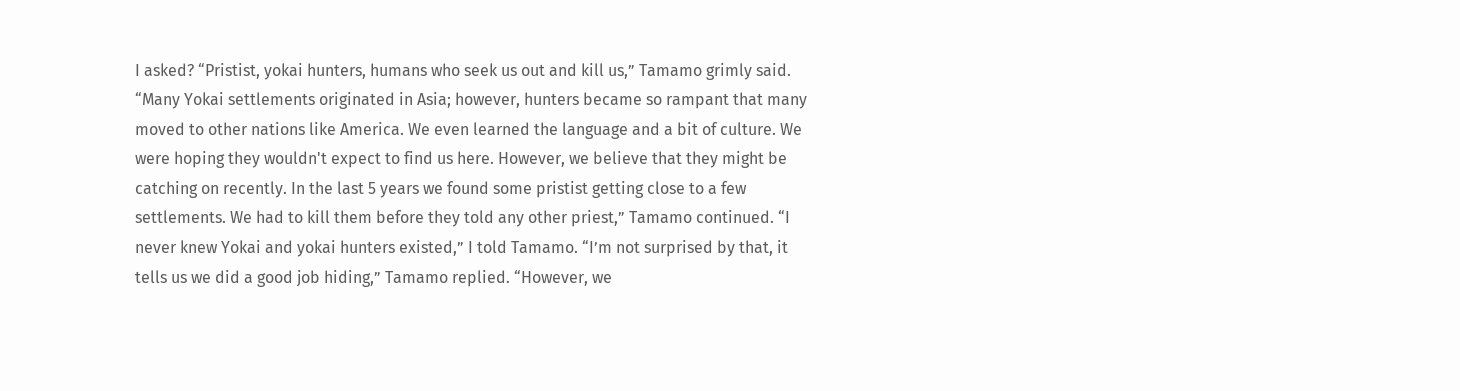I asked? “Pristist, yokai hunters, humans who seek us out and kill us,” Tamamo grimly said. “Many Yokai settlements originated in Asia; however, hunters became so rampant that many moved to other nations like America. We even learned the language and a bit of culture. We were hoping they wouldn't expect to find us here. However, we believe that they might be catching on recently. In the last 5 years we found some pristist getting close to a few settlements. We had to kill them before they told any other priest,” Tamamo continued. “I never knew Yokai and yokai hunters existed,” I told Tamamo. “I’m not surprised by that, it tells us we did a good job hiding,” Tamamo replied. “However, we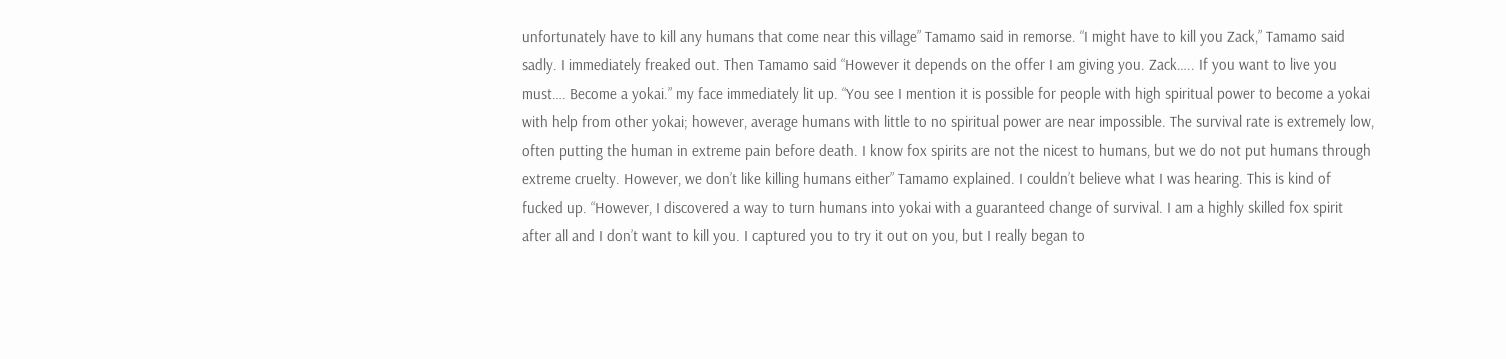unfortunately have to kill any humans that come near this village” Tamamo said in remorse. “I might have to kill you Zack,” Tamamo said sadly. I immediately freaked out. Then Tamamo said “However it depends on the offer I am giving you. Zack….. If you want to live you must…. Become a yokai.” my face immediately lit up. “You see I mention it is possible for people with high spiritual power to become a yokai with help from other yokai; however, average humans with little to no spiritual power are near impossible. The survival rate is extremely low, often putting the human in extreme pain before death. I know fox spirits are not the nicest to humans, but we do not put humans through extreme cruelty. However, we don’t like killing humans either” Tamamo explained. I couldn’t believe what I was hearing. This is kind of fucked up. “However, I discovered a way to turn humans into yokai with a guaranteed change of survival. I am a highly skilled fox spirit after all and I don’t want to kill you. I captured you to try it out on you, but I really began to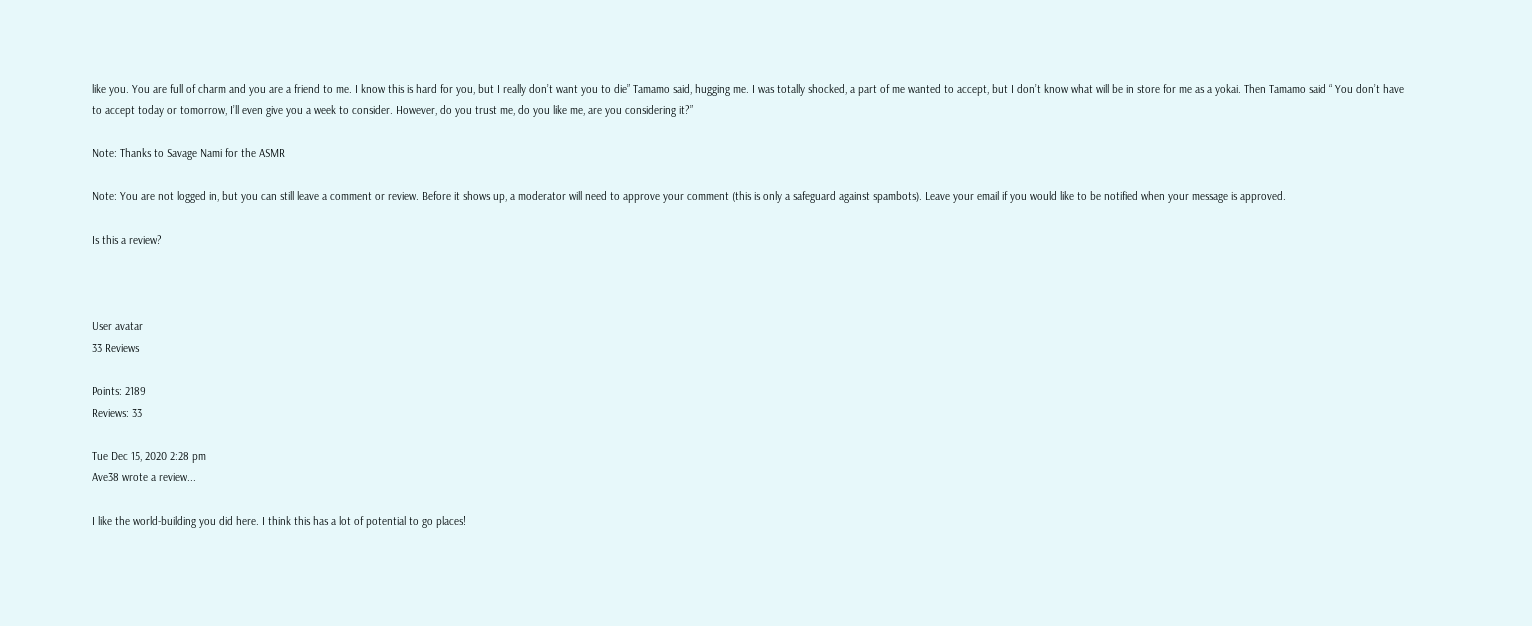like you. You are full of charm and you are a friend to me. I know this is hard for you, but I really don’t want you to die” Tamamo said, hugging me. I was totally shocked, a part of me wanted to accept, but I don’t know what will be in store for me as a yokai. Then Tamamo said “ You don’t have to accept today or tomorrow, I’ll even give you a week to consider. However, do you trust me, do you like me, are you considering it?”

Note: Thanks to Savage Nami for the ASMR

Note: You are not logged in, but you can still leave a comment or review. Before it shows up, a moderator will need to approve your comment (this is only a safeguard against spambots). Leave your email if you would like to be notified when your message is approved.

Is this a review?



User avatar
33 Reviews

Points: 2189
Reviews: 33

Tue Dec 15, 2020 2:28 pm
Ave38 wrote a review...

I like the world-building you did here. I think this has a lot of potential to go places!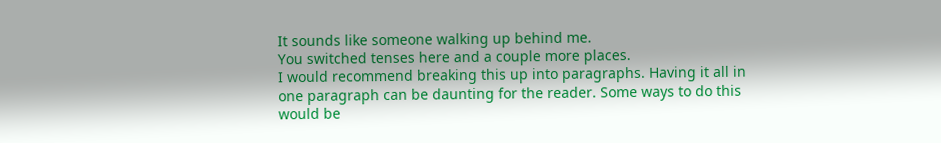It sounds like someone walking up behind me.
You switched tenses here and a couple more places.
I would recommend breaking this up into paragraphs. Having it all in one paragraph can be daunting for the reader. Some ways to do this would be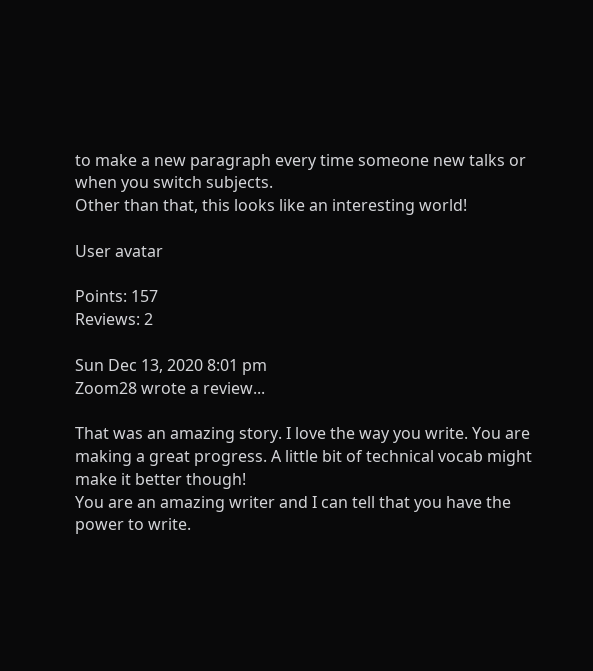to make a new paragraph every time someone new talks or when you switch subjects.
Other than that, this looks like an interesting world!

User avatar

Points: 157
Reviews: 2

Sun Dec 13, 2020 8:01 pm
Zoom28 wrote a review...

That was an amazing story. I love the way you write. You are making a great progress. A little bit of technical vocab might make it better though!
You are an amazing writer and I can tell that you have the power to write.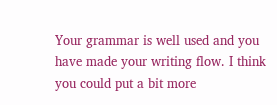Your grammar is well used and you have made your writing flow. I think you could put a bit more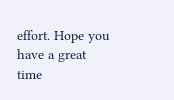effort. Hope you have a great time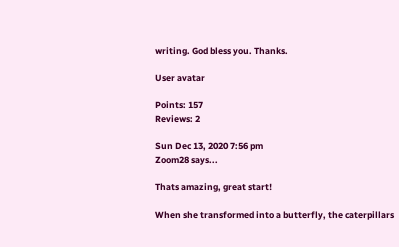writing. God bless you. Thanks.

User avatar

Points: 157
Reviews: 2

Sun Dec 13, 2020 7:56 pm
Zoom28 says...

Thats amazing, great start!

When she transformed into a butterfly, the caterpillars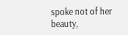spoke not of her beauty,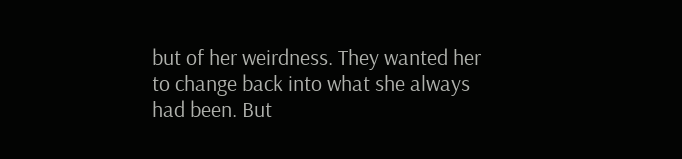but of her weirdness. They wanted her to change back into what she always had been. But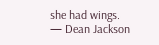she had wings.
— Dean Jackson